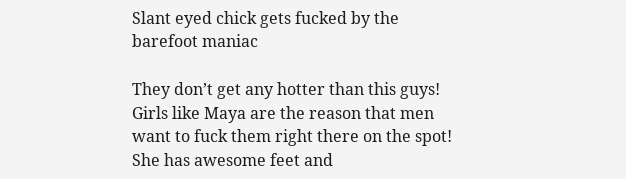Slant eyed chick gets fucked by the barefoot maniac

They don’t get any hotter than this guys! Girls like Maya are the reason that men want to fuck them right there on the spot! She has awesome feet and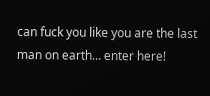can fuck you like you are the last man on earth… enter here!